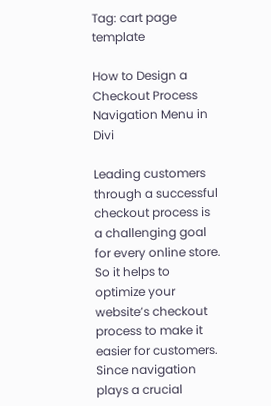Tag: cart page template

How to Design a Checkout Process Navigation Menu in Divi

Leading customers through a successful checkout process is a challenging goal for every online store. So it helps to optimize your website’s checkout process to make it easier for customers. Since navigation plays a crucial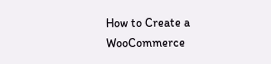How to Create a WooCommerce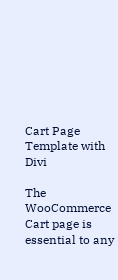Cart Page Template with Divi

The WooCommerce Cart page is essential to any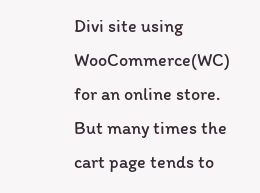Divi site using WooCommerce(WC) for an online store. But many times the cart page tends to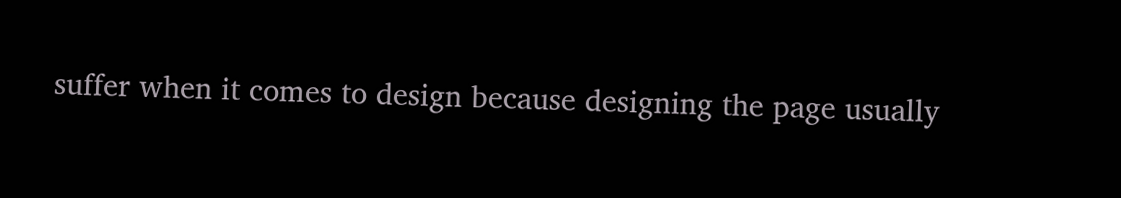suffer when it comes to design because designing the page usually